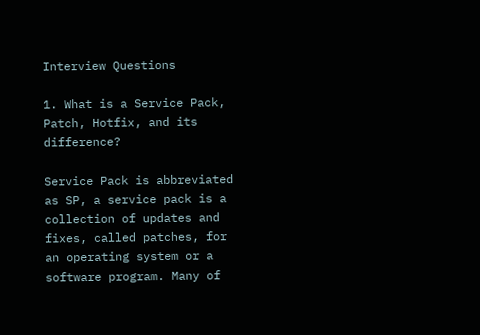Interview Questions

1. What is a Service Pack, Patch, Hotfix, and its difference?

Service Pack is abbreviated as SP, a service pack is a collection of updates and fixes, called patches, for an operating system or a software program. Many of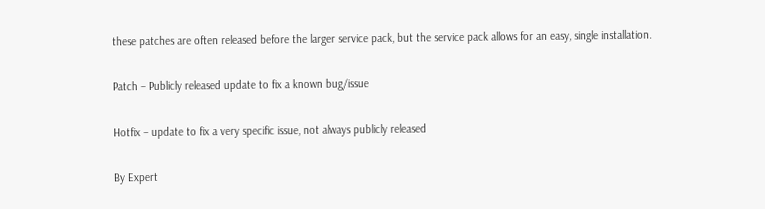these patches are often released before the larger service pack, but the service pack allows for an easy, single installation.

Patch – Publicly released update to fix a known bug/issue

Hotfix – update to fix a very specific issue, not always publicly released

By Expert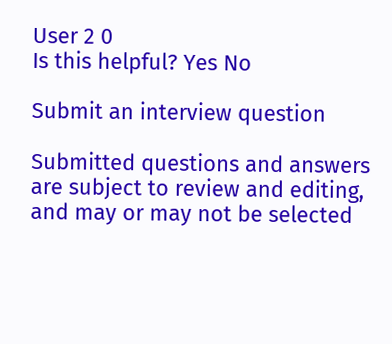User 2 0
Is this helpful? Yes No

Submit an interview question

Submitted questions and answers are subject to review and editing, and may or may not be selected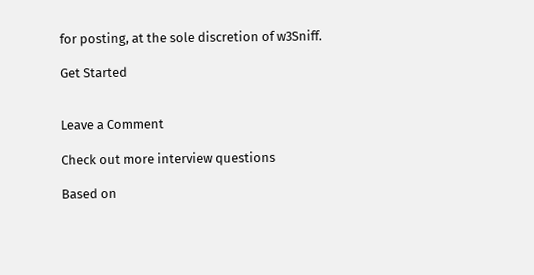for posting, at the sole discretion of w3Sniff.

Get Started


Leave a Comment

Check out more interview questions

Based on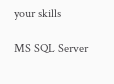your skills

MS SQL Server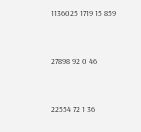1136025 1719 15 859


27898 92 0 46


22554 72 1 36